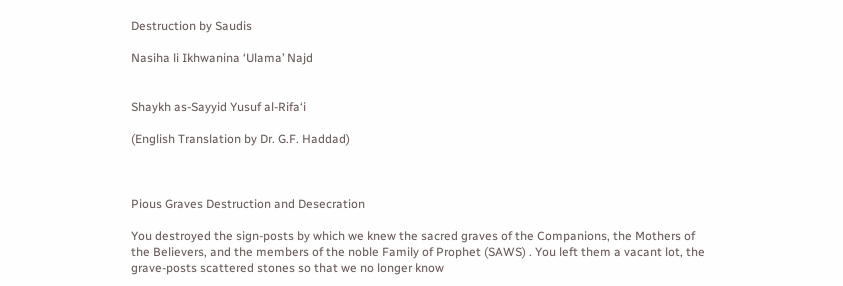Destruction by Saudis

Nasiha li Ikhwanina ‘Ulama’ Najd


Shaykh as-Sayyid Yusuf al-Rifa‘i

(English Translation by Dr. G.F. Haddad)



Pious Graves Destruction and Desecration

You destroyed the sign-posts by which we knew the sacred graves of the Companions, the Mothers of the Believers, and the members of the noble Family of Prophet (SAWS) . You left them a vacant lot, the grave-posts scattered stones so that we no longer know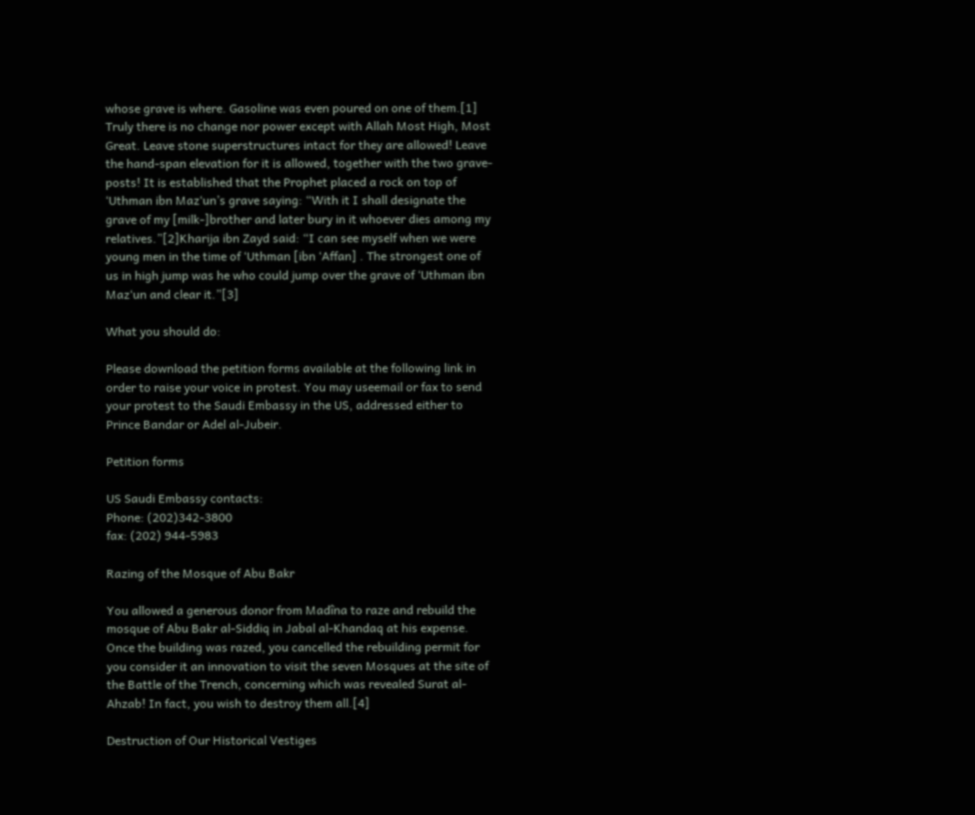whose grave is where. Gasoline was even poured on one of them.[1] Truly there is no change nor power except with Allah Most High, Most Great. Leave stone superstructures intact for they are allowed! Leave the hand-span elevation for it is allowed, together with the two grave-posts! It is established that the Prophet placed a rock on top of ‘Uthman ibn Maz‘un’s grave saying: “With it I shall designate the grave of my [milk-]brother and later bury in it whoever dies among my relatives.”[2]Kharija ibn Zayd said: “I can see myself when we were young men in the time of ‘Uthman [ibn ‘Affan] . The strongest one of us in high jump was he who could jump over the grave of ‘Uthman ibn Maz‘un and clear it.”[3]

What you should do:

Please download the petition forms available at the following link in order to raise your voice in protest. You may useemail or fax to send your protest to the Saudi Embassy in the US, addressed either to Prince Bandar or Adel al-Jubeir.

Petition forms

US Saudi Embassy contacts:
Phone: (202)342-3800
fax: (202) 944-5983

Razing of the Mosque of Abu Bakr

You allowed a generous donor from Madîna to raze and rebuild the mosque of Abu Bakr al-Siddiq in Jabal al-Khandaq at his expense. Once the building was razed, you cancelled the rebuilding permit for you consider it an innovation to visit the seven Mosques at the site of the Battle of the Trench, concerning which was revealed Surat al-Ahzab! In fact, you wish to destroy them all.[4]

Destruction of Our Historical Vestiges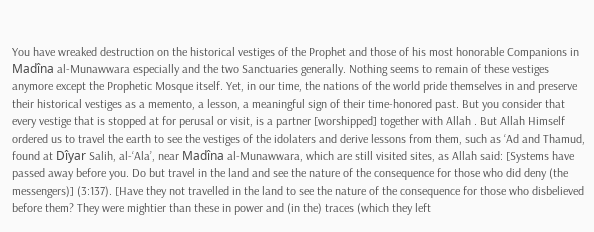You have wreaked destruction on the historical vestiges of the Prophet and those of his most honorable Companions in Madîna al-Munawwara especially and the two Sanctuaries generally. Nothing seems to remain of these vestiges anymore except the Prophetic Mosque itself. Yet, in our time, the nations of the world pride themselves in and preserve their historical vestiges as a memento, a lesson, a meaningful sign of their time-honored past. But you consider that every vestige that is stopped at for perusal or visit, is a partner [worshipped] together with Allah . But Allah Himself ordered us to travel the earth to see the vestiges of the idolaters and derive lessons from them, such as ‘Ad and Thamud, found at Dîyar Salih, al-‘Ala’, near Madîna al-Munawwara, which are still visited sites, as Allah said: [Systems have passed away before you. Do but travel in the land and see the nature of the consequence for those who did deny (the messengers)] (3:137). [Have they not travelled in the land to see the nature of the consequence for those who disbelieved before them? They were mightier than these in power and (in the) traces (which they left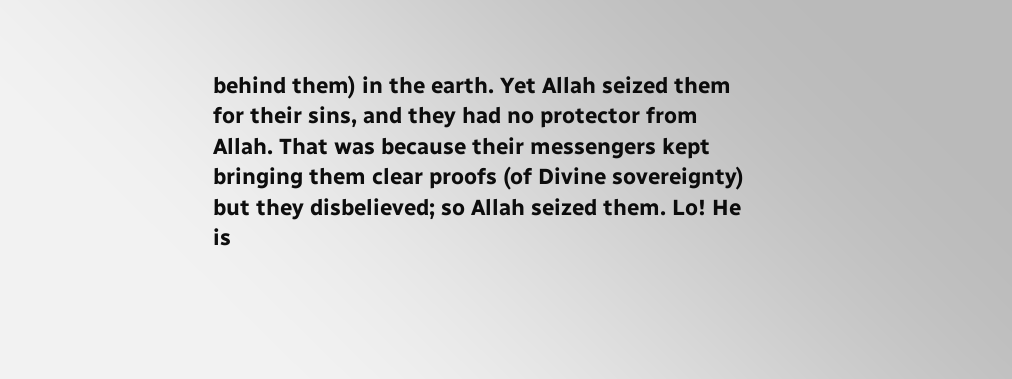behind them) in the earth. Yet Allah seized them for their sins, and they had no protector from Allah. That was because their messengers kept bringing them clear proofs (of Divine sovereignty) but they disbelieved; so Allah seized them. Lo! He is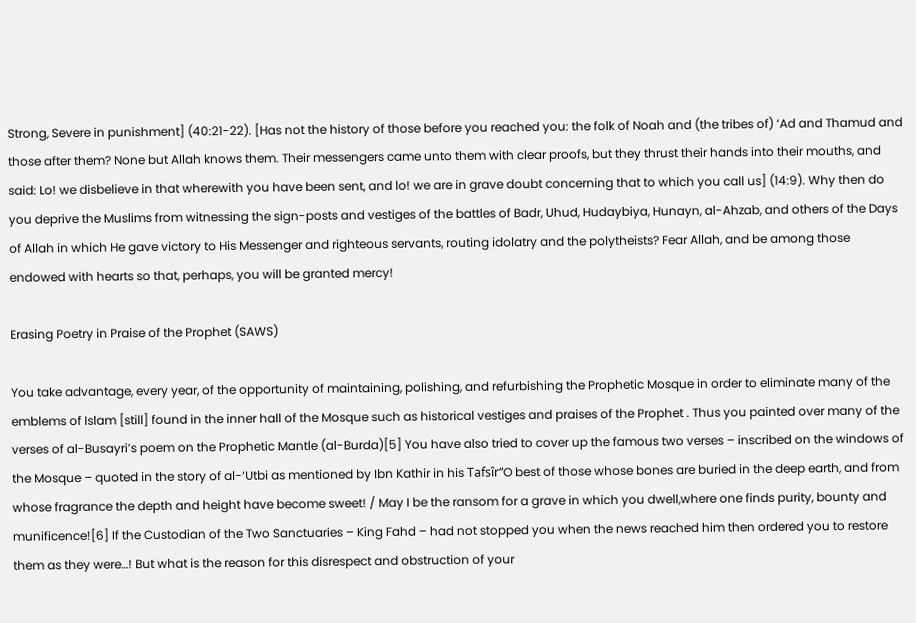Strong, Severe in punishment] (40:21-22). [Has not the history of those before you reached you: the folk of Noah and (the tribes of) ‘Ad and Thamud and those after them? None but Allah knows them. Their messengers came unto them with clear proofs, but they thrust their hands into their mouths, and said: Lo! we disbelieve in that wherewith you have been sent, and lo! we are in grave doubt concerning that to which you call us] (14:9). Why then do you deprive the Muslims from witnessing the sign-posts and vestiges of the battles of Badr, Uhud, Hudaybiya, Hunayn, al-Ahzab, and others of the Days of Allah in which He gave victory to His Messenger and righteous servants, routing idolatry and the polytheists? Fear Allah, and be among those endowed with hearts so that, perhaps, you will be granted mercy!

Erasing Poetry in Praise of the Prophet (SAWS)

You take advantage, every year, of the opportunity of maintaining, polishing, and refurbishing the Prophetic Mosque in order to eliminate many of the emblems of Islam [still] found in the inner hall of the Mosque such as historical vestiges and praises of the Prophet . Thus you painted over many of the verses of al-Busayri’s poem on the Prophetic Mantle (al-Burda)[5] You have also tried to cover up the famous two verses – inscribed on the windows of the Mosque – quoted in the story of al-‘Utbi as mentioned by Ibn Kathir in his Tafsîr“O best of those whose bones are buried in the deep earth, and from whose fragrance the depth and height have become sweet! / May I be the ransom for a grave in which you dwell,where one finds purity, bounty and munificence![6] If the Custodian of the Two Sanctuaries – King Fahd – had not stopped you when the news reached him then ordered you to restore them as they were…! But what is the reason for this disrespect and obstruction of your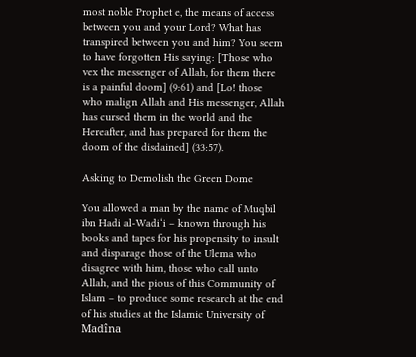most noble Prophet e, the means of access between you and your Lord? What has transpired between you and him? You seem to have forgotten His saying: [Those who vex the messenger of Allah, for them there is a painful doom] (9:61) and [Lo! those who malign Allah and His messenger, Allah has cursed them in the world and the Hereafter, and has prepared for them the doom of the disdained] (33:57).

Asking to Demolish the Green Dome

You allowed a man by the name of Muqbil ibn Hadi al-Wadi‘i – known through his books and tapes for his propensity to insult and disparage those of the Ulema who disagree with him, those who call unto Allah, and the pious of this Community of Islam – to produce some research at the end of his studies at the Islamic University of Madîna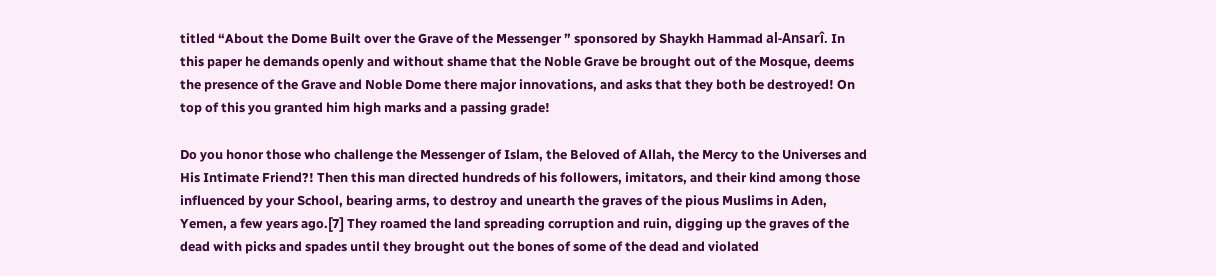titled “About the Dome Built over the Grave of the Messenger ” sponsored by Shaykh Hammad al-Ansarî. In this paper he demands openly and without shame that the Noble Grave be brought out of the Mosque, deems the presence of the Grave and Noble Dome there major innovations, and asks that they both be destroyed! On top of this you granted him high marks and a passing grade!

Do you honor those who challenge the Messenger of Islam, the Beloved of Allah, the Mercy to the Universes and His Intimate Friend?! Then this man directed hundreds of his followers, imitators, and their kind among those influenced by your School, bearing arms, to destroy and unearth the graves of the pious Muslims in Aden, Yemen, a few years ago.[7] They roamed the land spreading corruption and ruin, digging up the graves of the dead with picks and spades until they brought out the bones of some of the dead and violated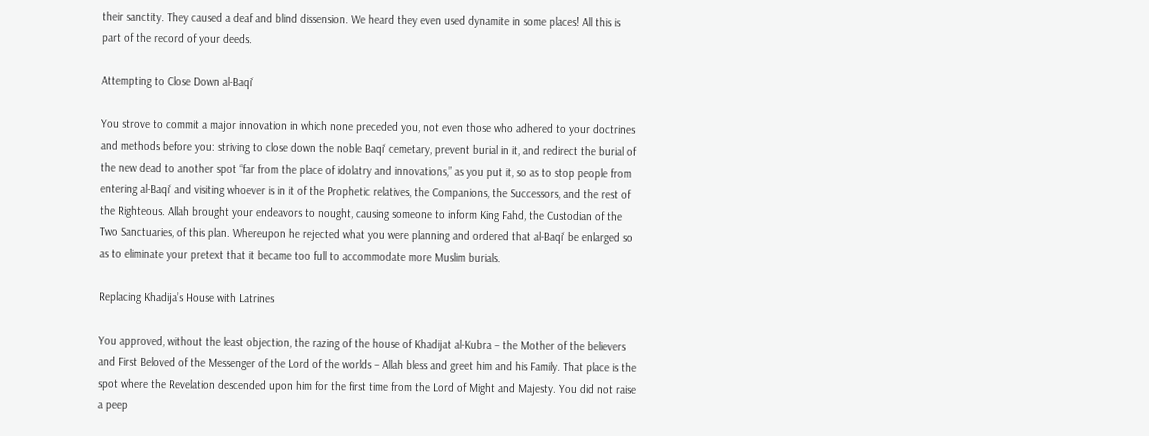their sanctity. They caused a deaf and blind dissension. We heard they even used dynamite in some places! All this is part of the record of your deeds.

Attempting to Close Down al-Baqi‘

You strove to commit a major innovation in which none preceded you, not even those who adhered to your doctrines and methods before you: striving to close down the noble Baqi‘ cemetary, prevent burial in it, and redirect the burial of the new dead to another spot “far from the place of idolatry and innovations,” as you put it, so as to stop people from entering al-Baqi‘ and visiting whoever is in it of the Prophetic relatives, the Companions, the Successors, and the rest of the Righteous. Allah brought your endeavors to nought, causing someone to inform King Fahd, the Custodian of the Two Sanctuaries, of this plan. Whereupon he rejected what you were planning and ordered that al-Baqi‘ be enlarged so as to eliminate your pretext that it became too full to accommodate more Muslim burials.

Replacing Khadija’s House with Latrines

You approved, without the least objection, the razing of the house of Khadijat al-Kubra – the Mother of the believers and First Beloved of the Messenger of the Lord of the worlds – Allah bless and greet him and his Family. That place is the spot where the Revelation descended upon him for the first time from the Lord of Might and Majesty. You did not raise a peep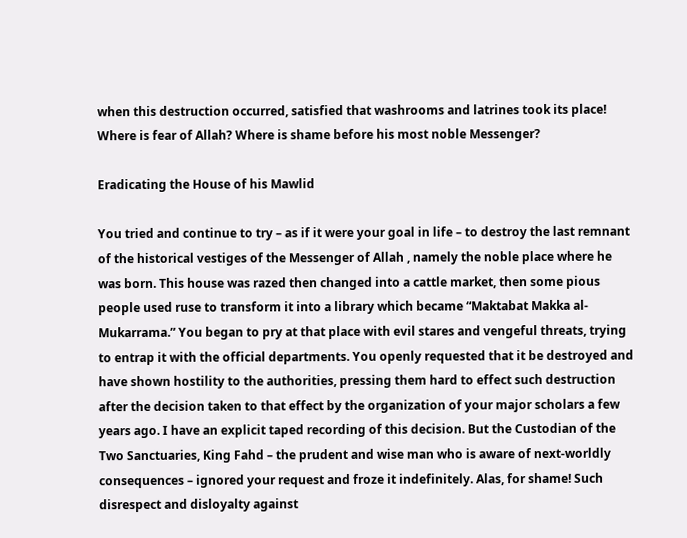when this destruction occurred, satisfied that washrooms and latrines took its place! Where is fear of Allah? Where is shame before his most noble Messenger?

Eradicating the House of his Mawlid

You tried and continue to try – as if it were your goal in life – to destroy the last remnant of the historical vestiges of the Messenger of Allah , namely the noble place where he was born. This house was razed then changed into a cattle market, then some pious people used ruse to transform it into a library which became “Maktabat Makka al-Mukarrama.” You began to pry at that place with evil stares and vengeful threats, trying to entrap it with the official departments. You openly requested that it be destroyed and have shown hostility to the authorities, pressing them hard to effect such destruction after the decision taken to that effect by the organization of your major scholars a few years ago. I have an explicit taped recording of this decision. But the Custodian of the Two Sanctuaries, King Fahd – the prudent and wise man who is aware of next-worldly consequences – ignored your request and froze it indefinitely. Alas, for shame! Such disrespect and disloyalty against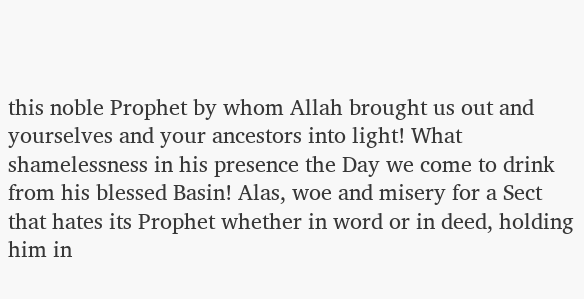this noble Prophet by whom Allah brought us out and yourselves and your ancestors into light! What shamelessness in his presence the Day we come to drink from his blessed Basin! Alas, woe and misery for a Sect that hates its Prophet whether in word or in deed, holding him in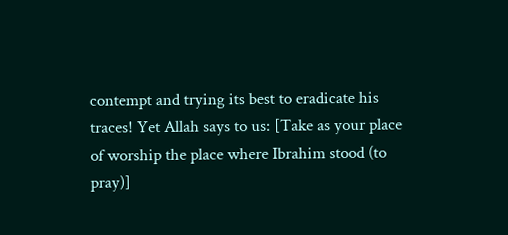contempt and trying its best to eradicate his traces! Yet Allah says to us: [Take as your place of worship the place where Ibrahim stood (to pray)]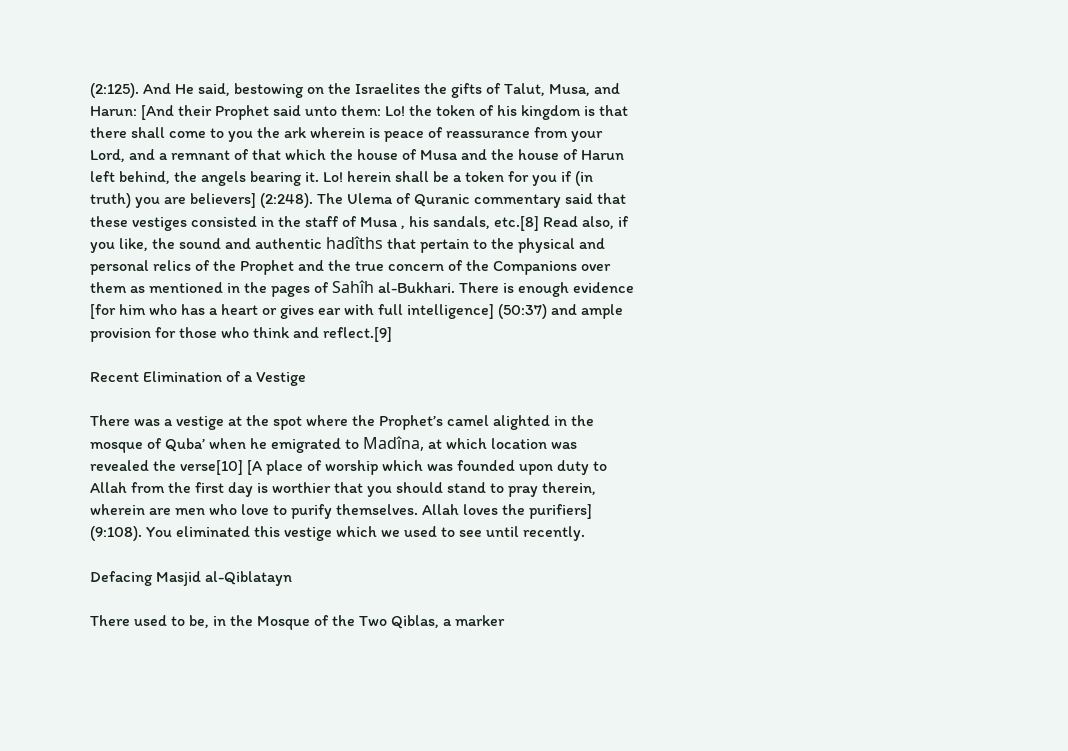(2:125). And He said, bestowing on the Israelites the gifts of Talut, Musa, and Harun: [And their Prophet said unto them: Lo! the token of his kingdom is that there shall come to you the ark wherein is peace of reassurance from your Lord, and a remnant of that which the house of Musa and the house of Harun left behind, the angels bearing it. Lo! herein shall be a token for you if (in truth) you are believers] (2:248). The Ulema of Quranic commentary said that these vestiges consisted in the staff of Musa , his sandals, etc.[8] Read also, if you like, the sound and authentic hadîths that pertain to the physical and personal relics of the Prophet and the true concern of the Companions over them as mentioned in the pages of Sahîh al-Bukhari. There is enough evidence [for him who has a heart or gives ear with full intelligence] (50:37) and ample provision for those who think and reflect.[9]

Recent Elimination of a Vestige

There was a vestige at the spot where the Prophet’s camel alighted in the mosque of Quba’ when he emigrated to Madîna, at which location was revealed the verse[10] [A place of worship which was founded upon duty to Allah from the first day is worthier that you should stand to pray therein, wherein are men who love to purify themselves. Allah loves the purifiers] (9:108). You eliminated this vestige which we used to see until recently.

Defacing Masjid al-Qiblatayn

There used to be, in the Mosque of the Two Qiblas, a marker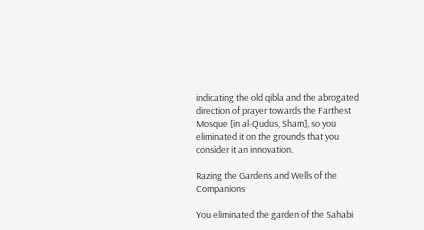indicating the old qibla and the abrogated direction of prayer towards the Farthest Mosque [in al-Qudus, Sham], so you eliminated it on the grounds that you consider it an innovation.

Razing the Gardens and Wells of the Companions

You eliminated the garden of the Sahabi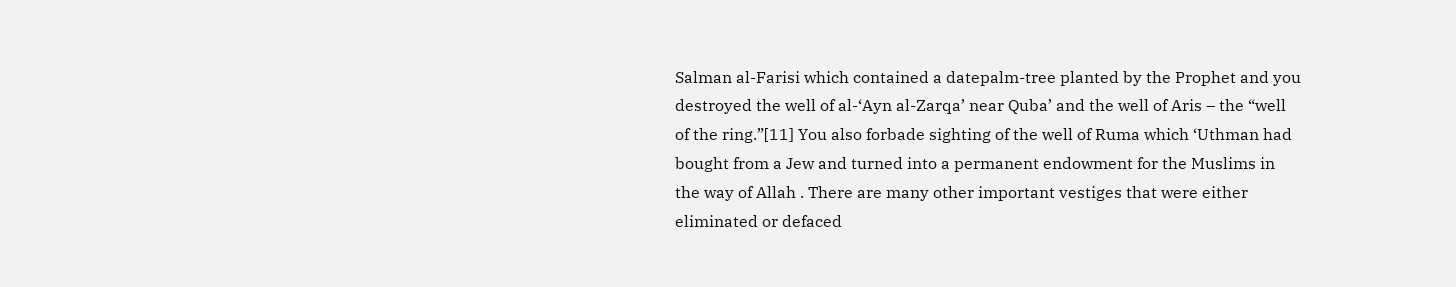Salman al-Farisi which contained a datepalm-tree planted by the Prophet and you destroyed the well of al-‘Ayn al-Zarqa’ near Quba’ and the well of Aris – the “well of the ring.”[11] You also forbade sighting of the well of Ruma which ‘Uthman had bought from a Jew and turned into a permanent endowment for the Muslims in the way of Allah . There are many other important vestiges that were either eliminated or defaced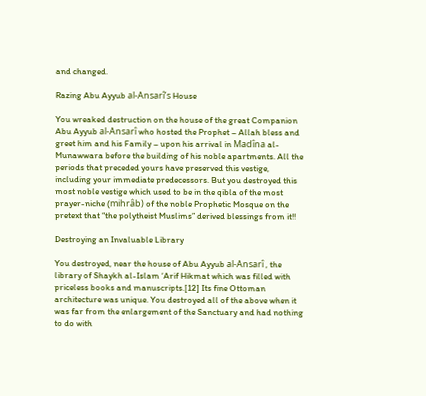and changed.

Razing Abu Ayyub al-Ansarî’s House

You wreaked destruction on the house of the great Companion Abu Ayyub al-Ansarî who hosted the Prophet – Allah bless and greet him and his Family – upon his arrival in Madîna al-Munawwara before the building of his noble apartments. All the periods that preceded yours have preserved this vestige, including your immediate predecessors. But you destroyed this most noble vestige which used to be in the qibla of the most prayer-niche (mihrâb) of the noble Prophetic Mosque on the pretext that “the polytheist Muslims” derived blessings from it!!

Destroying an Invaluable Library

You destroyed, near the house of Abu Ayyub al-Ansarî , the library of Shaykh al-Islam ‘Arif Hikmat which was filled with priceless books and manuscripts.[12] Its fine Ottoman architecture was unique. You destroyed all of the above when it was far from the enlargement of the Sanctuary and had nothing to do with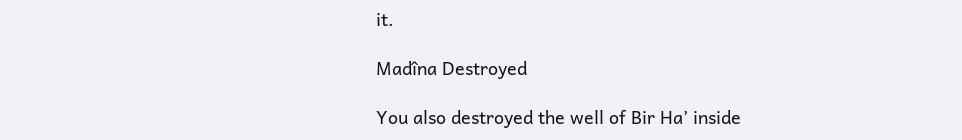it.

Madîna Destroyed

You also destroyed the well of Bir Ha’ inside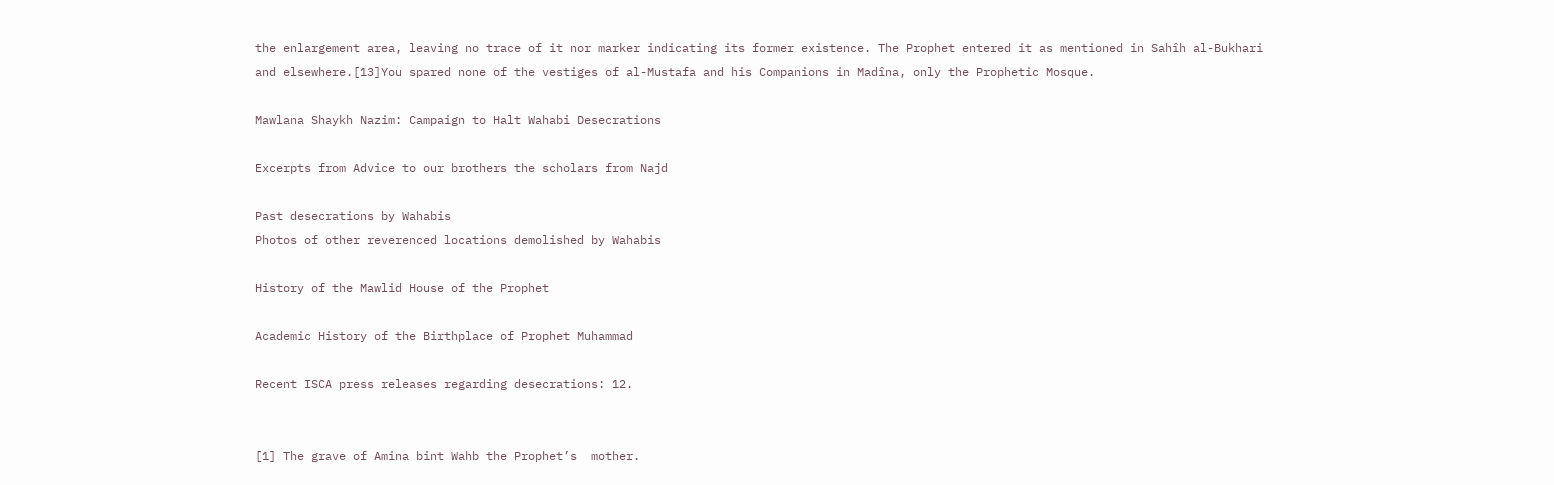the enlargement area, leaving no trace of it nor marker indicating its former existence. The Prophet entered it as mentioned in Sahîh al-Bukhari and elsewhere.[13]You spared none of the vestiges of al-Mustafa and his Companions in Madîna, only the Prophetic Mosque.

Mawlana Shaykh Nazim: Campaign to Halt Wahabi Desecrations

Excerpts from Advice to our brothers the scholars from Najd

Past desecrations by Wahabis
Photos of other reverenced locations demolished by Wahabis

History of the Mawlid House of the Prophet

Academic History of the Birthplace of Prophet Muhammad

Recent ISCA press releases regarding desecrations: 12.


[1] The grave of Amina bint Wahb the Prophet’s  mother.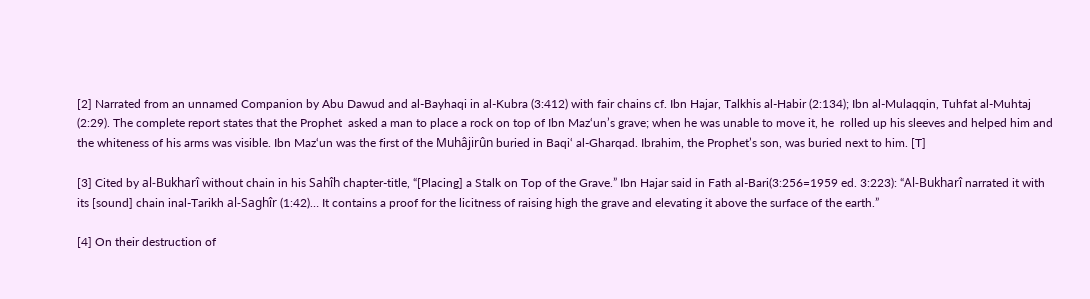[2] Narrated from an unnamed Companion by Abu Dawud and al-Bayhaqi in al-Kubra (3:412) with fair chains cf. Ibn Hajar, Talkhis al-Habir (2:134); Ibn al-Mulaqqin, Tuhfat al-Muhtaj (2:29). The complete report states that the Prophet  asked a man to place a rock on top of Ibn Maz‘un’s grave; when he was unable to move it, he  rolled up his sleeves and helped him and the whiteness of his arms was visible. Ibn Maz‘un was the first of the Muhâjirûn buried in Baqi‘ al-Gharqad. Ibrahim, the Prophet’s son, was buried next to him. [T]

[3] Cited by al-Bukharî without chain in his Sahîh chapter-title, “[Placing] a Stalk on Top of the Grave.” Ibn Hajar said in Fath al-Bari(3:256=1959 ed. 3:223): “Al-Bukharî narrated it with its [sound] chain inal-Tarikh al-Saghîr (1:42)… It contains a proof for the licitness of raising high the grave and elevating it above the surface of the earth.”

[4] On their destruction of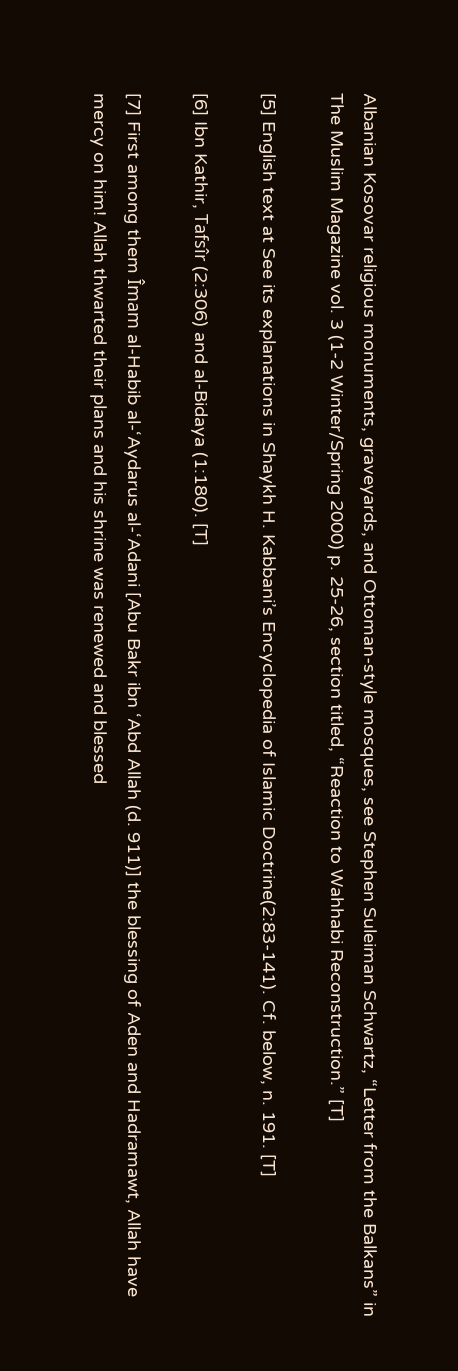Albanian Kosovar religious monuments, graveyards, and Ottoman-style mosques, see Stephen Suleiman Schwartz, “Letter from the Balkans” in The Muslim Magazine vol. 3 (1-2 Winter/Spring 2000) p. 25-26, section titled, “Reaction to Wahhabi Reconstruction.” [T]

[5] English text at See its explanations in Shaykh H. Kabbani’s Encyclopedia of Islamic Doctrine(2:83-141). Cf. below, n. 191. [T]

[6] Ibn Kathir, Tafsîr (2:306) and al-Bidaya (1:180). [T]

[7] First among them Îmam al-Habib al-‘Aydarus al-‘Adani [Abu Bakr ibn ‘Abd Allah (d. 911)] the blessing of Aden and Hadramawt, Allah have mercy on him! Allah thwarted their plans and his shrine was renewed and blessed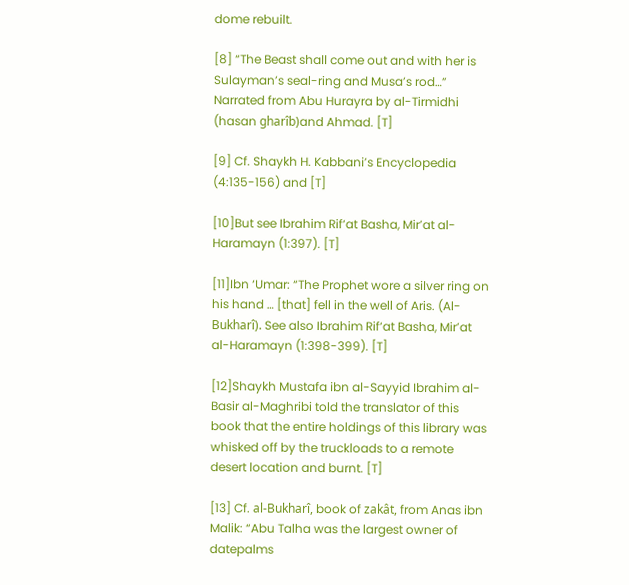dome rebuilt.

[8] “The Beast shall come out and with her is Sulayman’s seal-ring and Musa’s rod…” Narrated from Abu Hurayra by al-Tirmidhi (hasan gharîb)and Ahmad. [T]

[9] Cf. Shaykh H. Kabbani’s Encyclopedia (4:135-156) and [T]

[10]But see Ibrahim Rif‘at Basha, Mir’at al-Haramayn (1:397). [T]

[11]Ibn ‘Umar: “The Prophet wore a silver ring on his hand … [that] fell in the well of Aris. (Al-Bukharî). See also Ibrahim Rif‘at Basha, Mir’at al-Haramayn (1:398-399). [T]

[12]Shaykh Mustafa ibn al-Sayyid Ibrahim al-Basir al-Maghribi told the translator of this book that the entire holdings of this library was whisked off by the truckloads to a remote desert location and burnt. [T]

[13] Cf. al-Bukharî, book of zakât, from Anas ibn Malik: “Abu Talha was the largest owner of datepalms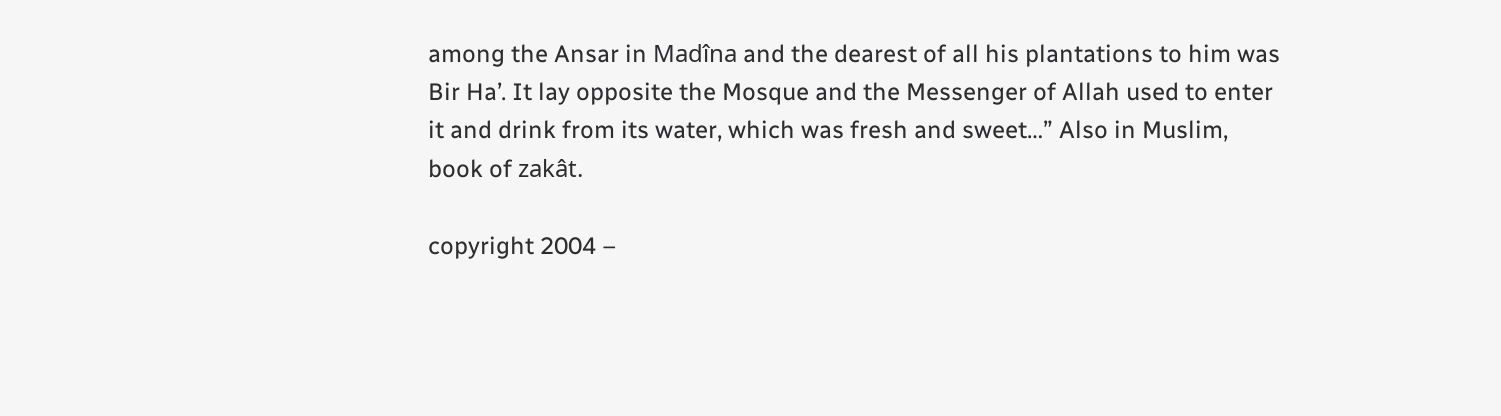among the Ansar in Madîna and the dearest of all his plantations to him was Bir Ha’. It lay opposite the Mosque and the Messenger of Allah used to enter it and drink from its water, which was fresh and sweet…” Also in Muslim, book of zakât.

copyright 2004 –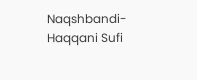Naqshbandi-Haqqani Sufi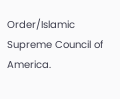Order/Islamic Supreme Council of America.